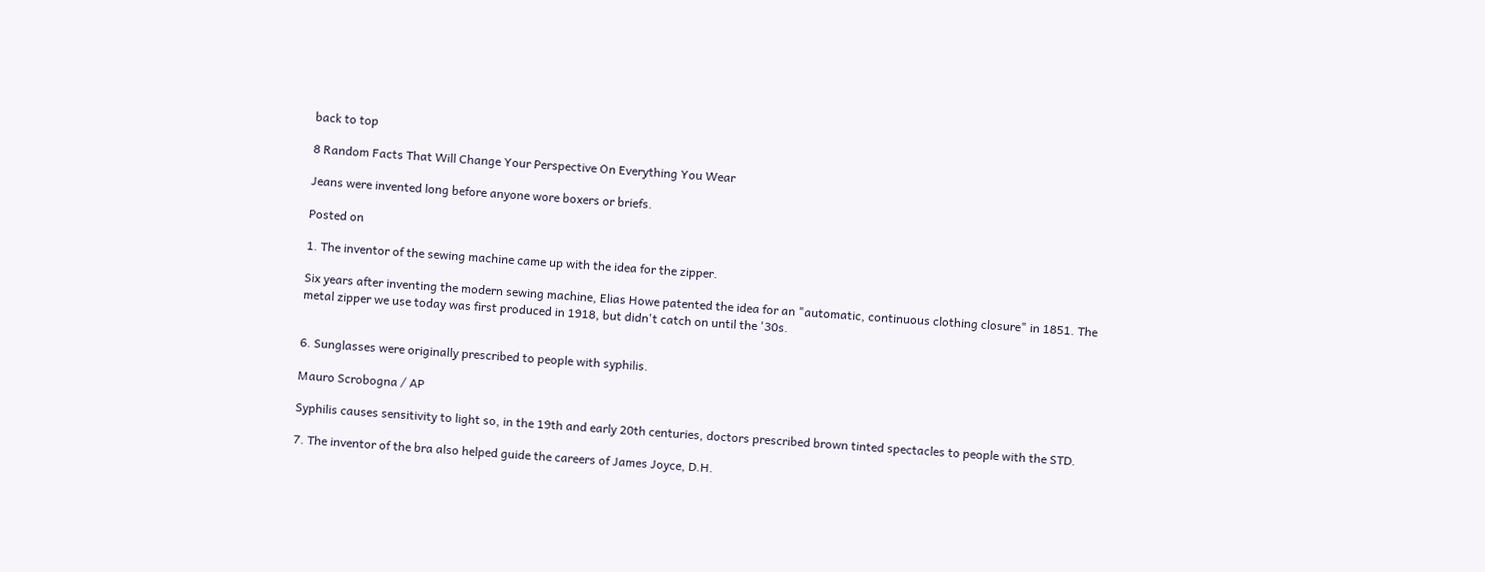back to top

8 Random Facts That Will Change Your Perspective On Everything You Wear

Jeans were invented long before anyone wore boxers or briefs.

Posted on

1. The inventor of the sewing machine came up with the idea for the zipper.

Six years after inventing the modern sewing machine, Elias Howe patented the idea for an "automatic, continuous clothing closure" in 1851. The metal zipper we use today was first produced in 1918, but didn't catch on until the '30s.


6. Sunglasses were originally prescribed to people with syphilis.

Mauro Scrobogna / AP

Syphilis causes sensitivity to light so, in the 19th and early 20th centuries, doctors prescribed brown tinted spectacles to people with the STD.

7. The inventor of the bra also helped guide the careers of James Joyce, D.H.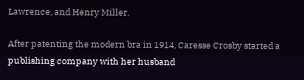Lawrence, and Henry Miller.

After patenting the modern bra in 1914, Caresse Crosby started a publishing company with her husband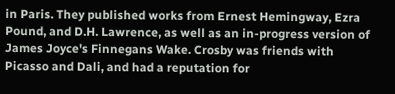in Paris. They published works from Ernest Hemingway, Ezra Pound, and D.H. Lawrence, as well as an in-progress version of James Joyce's Finnegans Wake. Crosby was friends with Picasso and Dali, and had a reputation for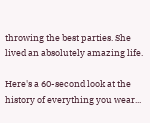throwing the best parties. She lived an absolutely amazing life.

Here's a 60-second look at the history of everything you wear...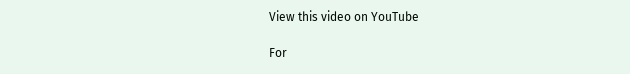View this video on YouTube

For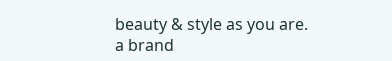beauty & style as you are.
a brand